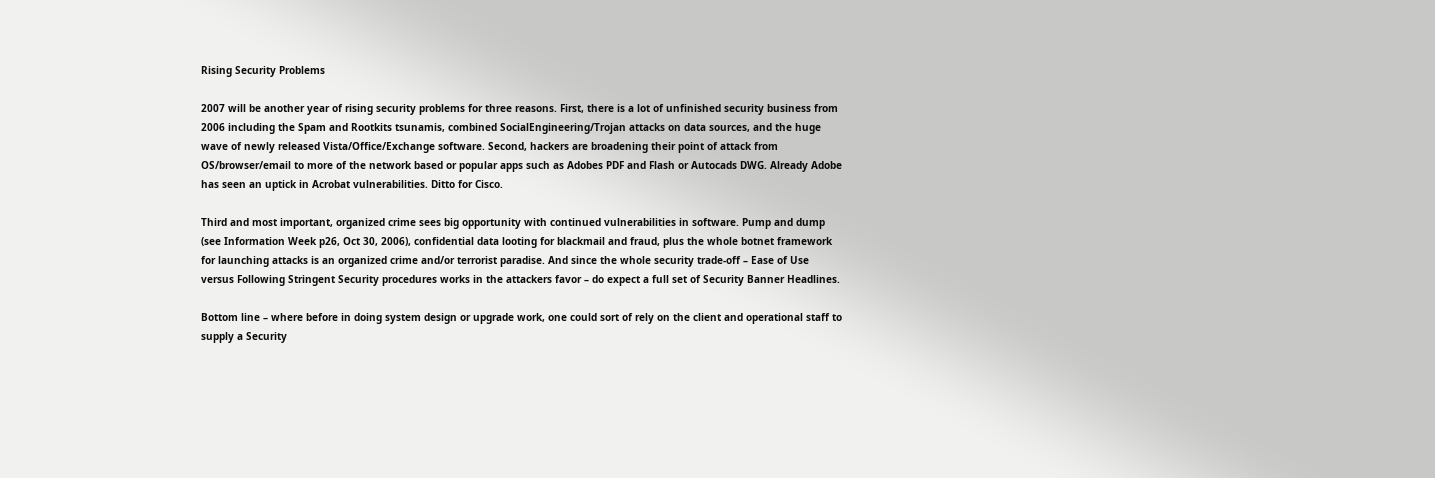Rising Security Problems

2007 will be another year of rising security problems for three reasons. First, there is a lot of unfinished security business from 2006 including the Spam and Rootkits tsunamis, combined SocialEngineering/Trojan attacks on data sources, and the huge wave of newly released Vista/Office/Exchange software. Second, hackers are broadening their point of attack from OS/browser/email to more of the network based or popular apps such as Adobes PDF and Flash or Autocads DWG. Already Adobe has seen an uptick in Acrobat vulnerabilities. Ditto for Cisco.

Third and most important, organized crime sees big opportunity with continued vulnerabilities in software. Pump and dump (see Information Week p26, Oct 30, 2006), confidential data looting for blackmail and fraud, plus the whole botnet framework for launching attacks is an organized crime and/or terrorist paradise. And since the whole security trade-off – Ease of Use versus Following Stringent Security procedures works in the attackers favor – do expect a full set of Security Banner Headlines.

Bottom line – where before in doing system design or upgrade work, one could sort of rely on the client and operational staff to supply a Security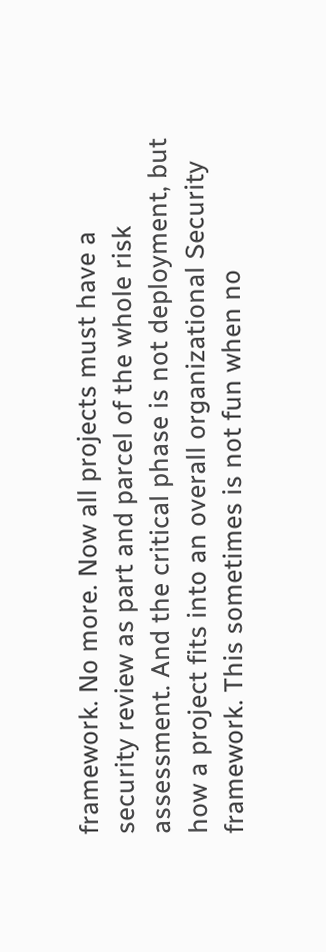framework. No more. Now all projects must have a security review as part and parcel of the whole risk assessment. And the critical phase is not deployment, but how a project fits into an overall organizational Security framework. This sometimes is not fun when no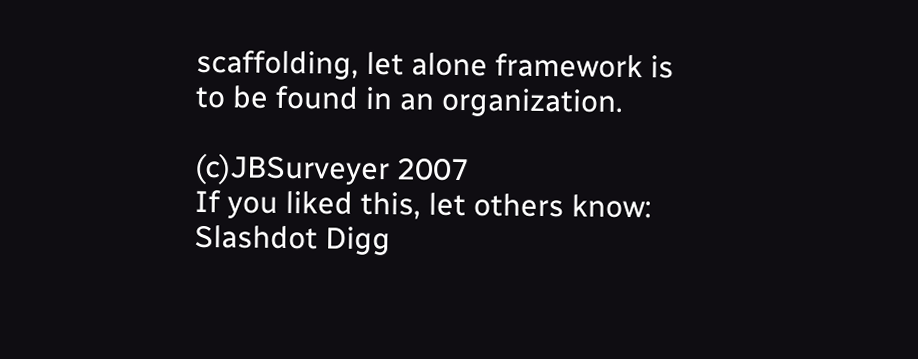scaffolding, let alone framework is to be found in an organization.

(c)JBSurveyer 2007
If you liked this, let others know: Slashdot Digg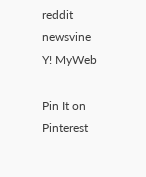reddit newsvine Y! MyWeb

Pin It on Pinterest